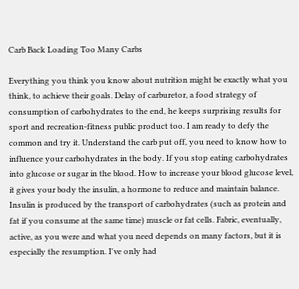Carb Back Loading Too Many Carbs

Everything you think you know about nutrition might be exactly what you think, to achieve their goals. Delay of carburetor, a food strategy of consumption of carbohydrates to the end, he keeps surprising results for sport and recreation-fitness public product too. I am ready to defy the common and try it. Understand the carb put off, you need to know how to influence your carbohydrates in the body. If you stop eating carbohydrates into glucose or sugar in the blood. How to increase your blood glucose level, it gives your body the insulin, a hormone to reduce and maintain balance. Insulin is produced by the transport of carbohydrates (such as protein and fat if you consume at the same time) muscle or fat cells. Fabric, eventually, active, as you were and what you need depends on many factors, but it is especially the resumption. I've only had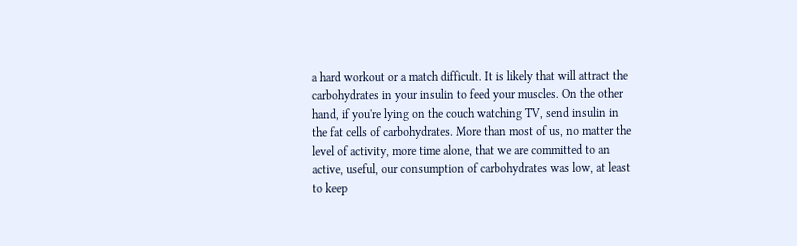a hard workout or a match difficult. It is likely that will attract the carbohydrates in your insulin to feed your muscles. On the other hand, if you're lying on the couch watching TV, send insulin in the fat cells of carbohydrates. More than most of us, no matter the level of activity, more time alone, that we are committed to an active, useful, our consumption of carbohydrates was low, at least to keep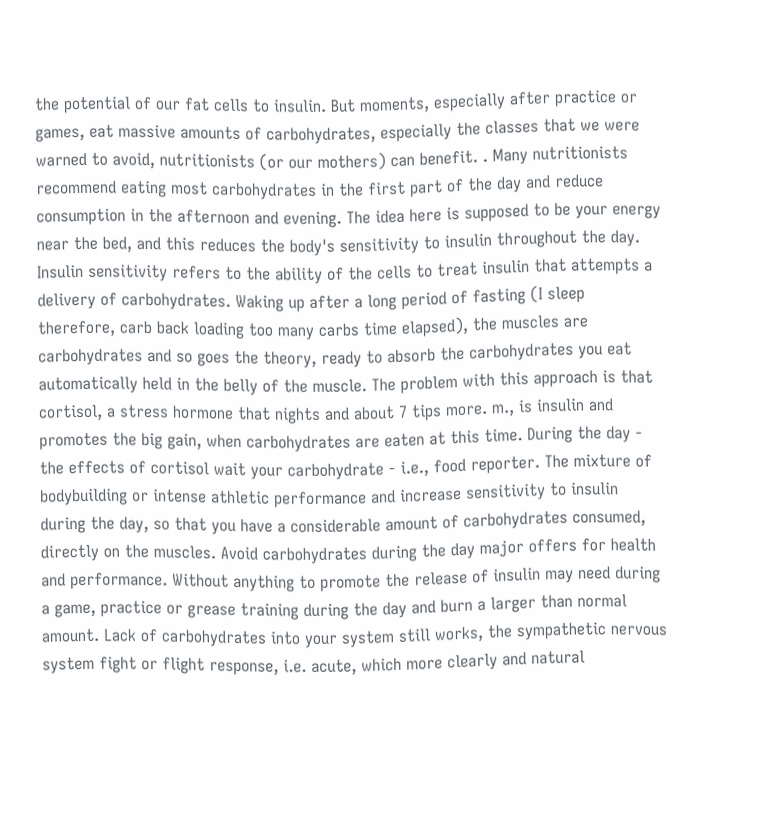the potential of our fat cells to insulin. But moments, especially after practice or games, eat massive amounts of carbohydrates, especially the classes that we were warned to avoid, nutritionists (or our mothers) can benefit. . Many nutritionists recommend eating most carbohydrates in the first part of the day and reduce consumption in the afternoon and evening. The idea here is supposed to be your energy near the bed, and this reduces the body's sensitivity to insulin throughout the day. Insulin sensitivity refers to the ability of the cells to treat insulin that attempts a delivery of carbohydrates. Waking up after a long period of fasting (I sleep therefore, carb back loading too many carbs time elapsed), the muscles are carbohydrates and so goes the theory, ready to absorb the carbohydrates you eat automatically held in the belly of the muscle. The problem with this approach is that cortisol, a stress hormone that nights and about 7 tips more. m., is insulin and promotes the big gain, when carbohydrates are eaten at this time. During the day - the effects of cortisol wait your carbohydrate - i.e., food reporter. The mixture of bodybuilding or intense athletic performance and increase sensitivity to insulin during the day, so that you have a considerable amount of carbohydrates consumed, directly on the muscles. Avoid carbohydrates during the day major offers for health and performance. Without anything to promote the release of insulin may need during a game, practice or grease training during the day and burn a larger than normal amount. Lack of carbohydrates into your system still works, the sympathetic nervous system fight or flight response, i.e. acute, which more clearly and natural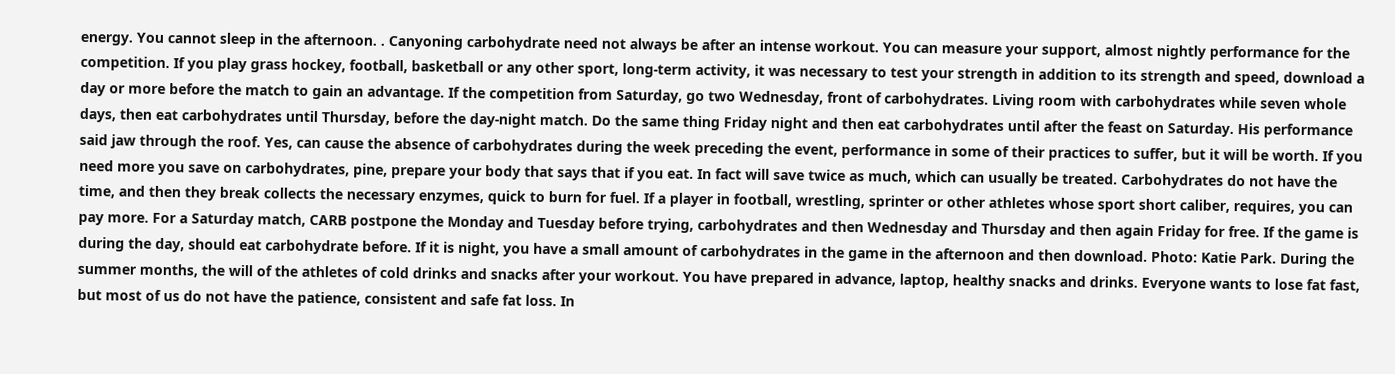energy. You cannot sleep in the afternoon. . Canyoning carbohydrate need not always be after an intense workout. You can measure your support, almost nightly performance for the competition. If you play grass hockey, football, basketball or any other sport, long-term activity, it was necessary to test your strength in addition to its strength and speed, download a day or more before the match to gain an advantage. If the competition from Saturday, go two Wednesday, front of carbohydrates. Living room with carbohydrates while seven whole days, then eat carbohydrates until Thursday, before the day-night match. Do the same thing Friday night and then eat carbohydrates until after the feast on Saturday. His performance said jaw through the roof. Yes, can cause the absence of carbohydrates during the week preceding the event, performance in some of their practices to suffer, but it will be worth. If you need more you save on carbohydrates, pine, prepare your body that says that if you eat. In fact will save twice as much, which can usually be treated. Carbohydrates do not have the time, and then they break collects the necessary enzymes, quick to burn for fuel. If a player in football, wrestling, sprinter or other athletes whose sport short caliber, requires, you can pay more. For a Saturday match, CARB postpone the Monday and Tuesday before trying, carbohydrates and then Wednesday and Thursday and then again Friday for free. If the game is during the day, should eat carbohydrate before. If it is night, you have a small amount of carbohydrates in the game in the afternoon and then download. Photo: Katie Park. During the summer months, the will of the athletes of cold drinks and snacks after your workout. You have prepared in advance, laptop, healthy snacks and drinks. Everyone wants to lose fat fast, but most of us do not have the patience, consistent and safe fat loss. In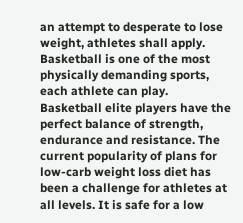an attempt to desperate to lose weight, athletes shall apply. Basketball is one of the most physically demanding sports, each athlete can play. Basketball elite players have the perfect balance of strength, endurance and resistance. The current popularity of plans for low-carb weight loss diet has been a challenge for athletes at all levels. It is safe for a low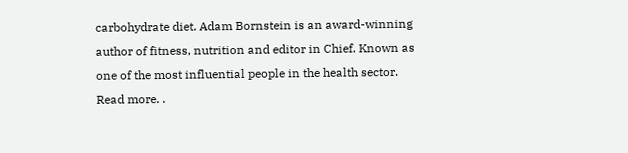carbohydrate diet. Adam Bornstein is an award-winning author of fitness, nutrition and editor in Chief. Known as one of the most influential people in the health sector. Read more. .